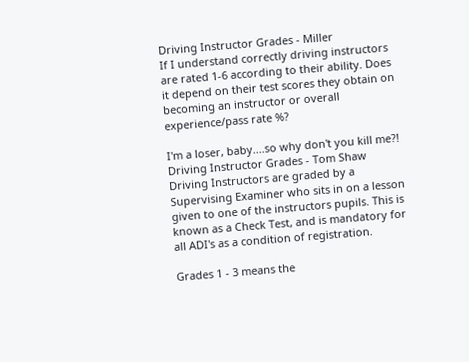Driving Instructor Grades - Miller
If I understand correctly driving instructors are rated 1-6 according to their ability. Does it depend on their test scores they obtain on becoming an instructor or overall experience/pass rate %?

I'm a loser, baby....so why don't you kill me?!
Driving Instructor Grades - Tom Shaw
Driving Instructors are graded by a Supervising Examiner who sits in on a lesson given to one of the instructors pupils. This is known as a Check Test, and is mandatory for all ADI's as a condition of registration.

Grades 1 - 3 means the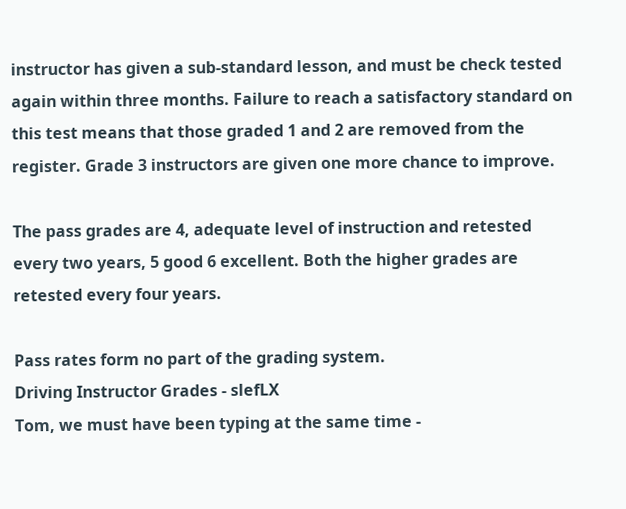instructor has given a sub-standard lesson, and must be check tested again within three months. Failure to reach a satisfactory standard on this test means that those graded 1 and 2 are removed from the register. Grade 3 instructors are given one more chance to improve.

The pass grades are 4, adequate level of instruction and retested every two years, 5 good 6 excellent. Both the higher grades are retested every four years.

Pass rates form no part of the grading system.
Driving Instructor Grades - slefLX
Tom, we must have been typing at the same time -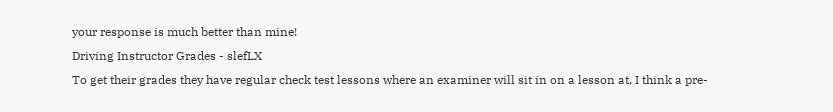your response is much better than mine!
Driving Instructor Grades - slefLX
To get their grades they have regular check test lessons where an examiner will sit in on a lesson at, I think a pre-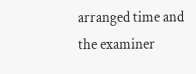arranged time and the examiner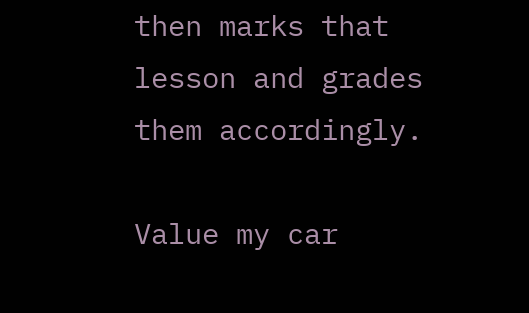then marks that lesson and grades them accordingly.

Value my car